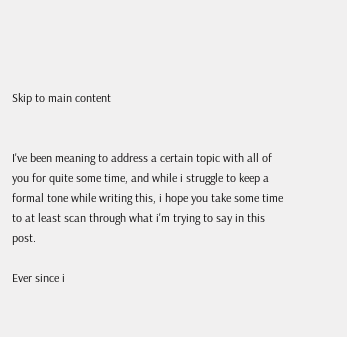Skip to main content


I've been meaning to address a certain topic with all of you for quite some time, and while i struggle to keep a formal tone while writing this, i hope you take some time to at least scan through what i'm trying to say in this post.

Ever since i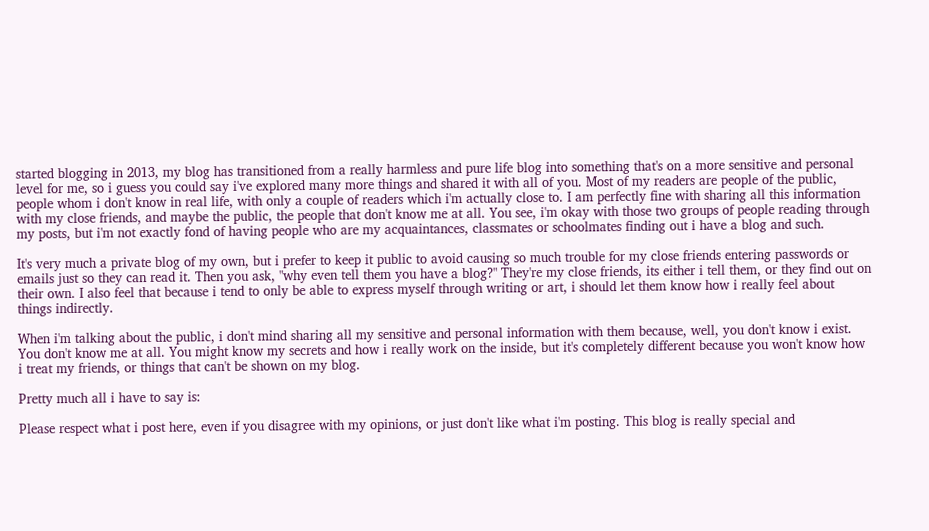started blogging in 2013, my blog has transitioned from a really harmless and pure life blog into something that's on a more sensitive and personal level for me, so i guess you could say i've explored many more things and shared it with all of you. Most of my readers are people of the public, people whom i don't know in real life, with only a couple of readers which i'm actually close to. I am perfectly fine with sharing all this information with my close friends, and maybe the public, the people that don't know me at all. You see, i'm okay with those two groups of people reading through my posts, but i'm not exactly fond of having people who are my acquaintances, classmates or schoolmates finding out i have a blog and such.

It's very much a private blog of my own, but i prefer to keep it public to avoid causing so much trouble for my close friends entering passwords or emails just so they can read it. Then you ask, "why even tell them you have a blog?" They're my close friends, its either i tell them, or they find out on their own. I also feel that because i tend to only be able to express myself through writing or art, i should let them know how i really feel about things indirectly.

When i'm talking about the public, i don't mind sharing all my sensitive and personal information with them because, well, you don't know i exist. You don't know me at all. You might know my secrets and how i really work on the inside, but it's completely different because you won't know how i treat my friends, or things that can't be shown on my blog.

Pretty much all i have to say is:

Please respect what i post here, even if you disagree with my opinions, or just don't like what i'm posting. This blog is really special and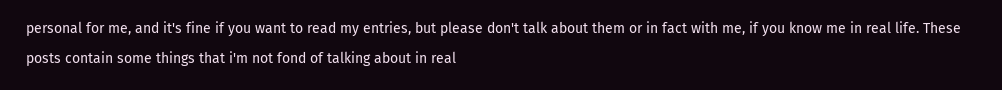personal for me, and it's fine if you want to read my entries, but please don't talk about them or in fact with me, if you know me in real life. These posts contain some things that i'm not fond of talking about in real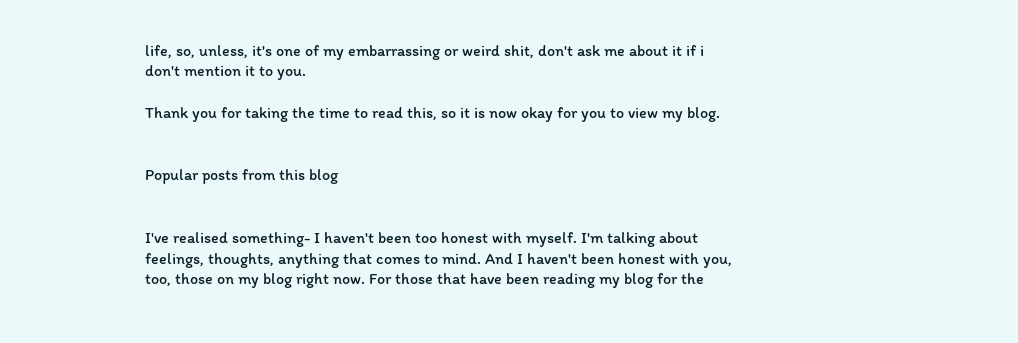life, so, unless, it's one of my embarrassing or weird shit, don't ask me about it if i don't mention it to you.

Thank you for taking the time to read this, so it is now okay for you to view my blog.


Popular posts from this blog


I've realised something- I haven't been too honest with myself. I'm talking about feelings, thoughts, anything that comes to mind. And I haven't been honest with you, too, those on my blog right now. For those that have been reading my blog for the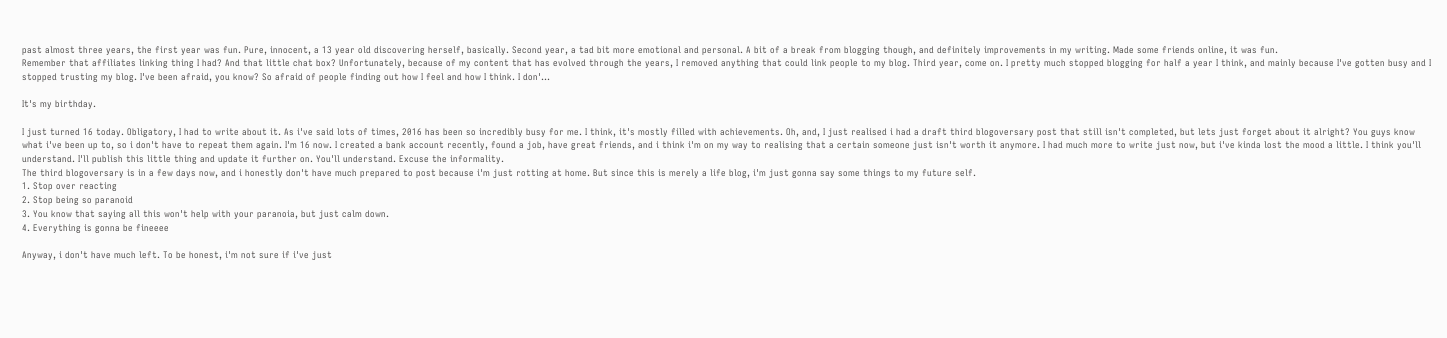past almost three years, the first year was fun. Pure, innocent, a 13 year old discovering herself, basically. Second year, a tad bit more emotional and personal. A bit of a break from blogging though, and definitely improvements in my writing. Made some friends online, it was fun.
Remember that affiliates linking thing I had? And that little chat box? Unfortunately, because of my content that has evolved through the years, I removed anything that could link people to my blog. Third year, come on. I pretty much stopped blogging for half a year I think, and mainly because I've gotten busy and I stopped trusting my blog. I've been afraid, you know? So afraid of people finding out how I feel and how I think. I don'…

It's my birthday.

I just turned 16 today. Obligatory, I had to write about it. As i've said lots of times, 2016 has been so incredibly busy for me. I think, it's mostly filled with achievements. Oh, and, I just realised i had a draft third blogoversary post that still isn't completed, but lets just forget about it alright? You guys know what i've been up to, so i don't have to repeat them again. I'm 16 now. I created a bank account recently, found a job, have great friends, and i think i'm on my way to realising that a certain someone just isn't worth it anymore. I had much more to write just now, but i've kinda lost the mood a little. I think you'll understand. I'll publish this little thing and update it further on. You'll understand. Excuse the informality.
The third blogoversary is in a few days now, and i honestly don't have much prepared to post because i'm just rotting at home. But since this is merely a life blog, i'm just gonna say some things to my future self.
1. Stop over reacting
2. Stop being so paranoid
3. You know that saying all this won't help with your paranoia, but just calm down.
4. Everything is gonna be fineeee

Anyway, i don't have much left. To be honest, i'm not sure if i've just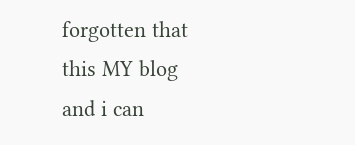forgotten that this MY blog and i can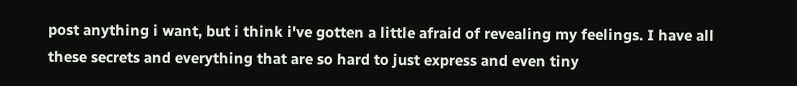post anything i want, but i think i've gotten a little afraid of revealing my feelings. I have all these secrets and everything that are so hard to just express and even tiny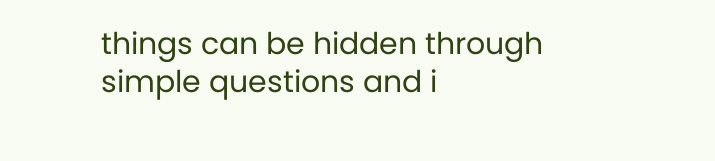things can be hidden through simple questions and i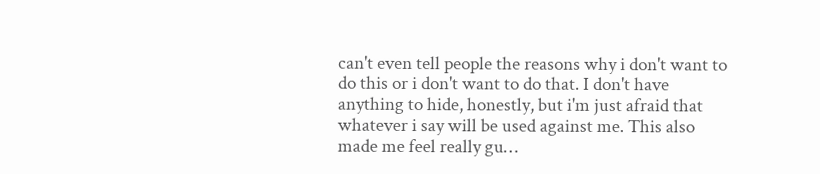can't even tell people the reasons why i don't want to do this or i don't want to do that. I don't have anything to hide, honestly, but i'm just afraid that whatever i say will be used against me. This also made me feel really gu…